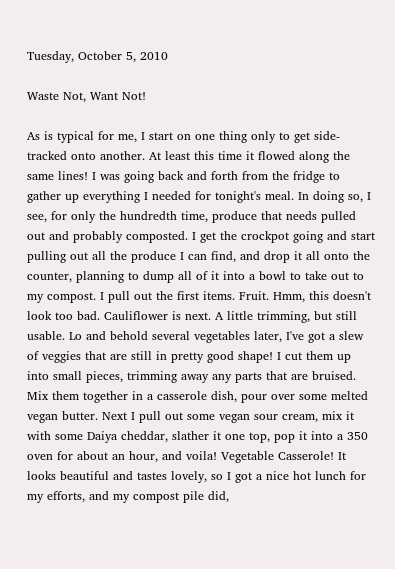Tuesday, October 5, 2010

Waste Not, Want Not!

As is typical for me, I start on one thing only to get side-tracked onto another. At least this time it flowed along the same lines! I was going back and forth from the fridge to gather up everything I needed for tonight's meal. In doing so, I see, for only the hundredth time, produce that needs pulled out and probably composted. I get the crockpot going and start pulling out all the produce I can find, and drop it all onto the counter, planning to dump all of it into a bowl to take out to my compost. I pull out the first items. Fruit. Hmm, this doesn't look too bad. Cauliflower is next. A little trimming, but still usable. Lo and behold several vegetables later, I've got a slew of veggies that are still in pretty good shape! I cut them up into small pieces, trimming away any parts that are bruised. Mix them together in a casserole dish, pour over some melted vegan butter. Next I pull out some vegan sour cream, mix it with some Daiya cheddar, slather it one top, pop it into a 350 oven for about an hour, and voila! Vegetable Casserole! It looks beautiful and tastes lovely, so I got a nice hot lunch for my efforts, and my compost pile did,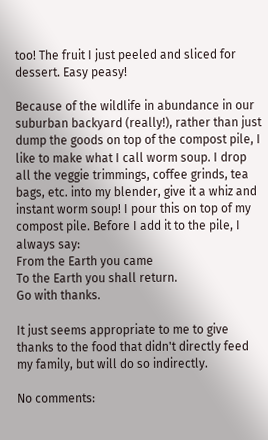too! The fruit I just peeled and sliced for dessert. Easy peasy!

Because of the wildlife in abundance in our suburban backyard (really!), rather than just dump the goods on top of the compost pile, I like to make what I call worm soup. I drop all the veggie trimmings, coffee grinds, tea bags, etc. into my blender, give it a whiz and instant worm soup! I pour this on top of my compost pile. Before I add it to the pile, I always say:
From the Earth you came
To the Earth you shall return.
Go with thanks.

It just seems appropriate to me to give thanks to the food that didn't directly feed my family, but will do so indirectly.

No comments: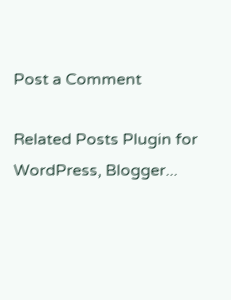Post a Comment

Related Posts Plugin for WordPress, Blogger...